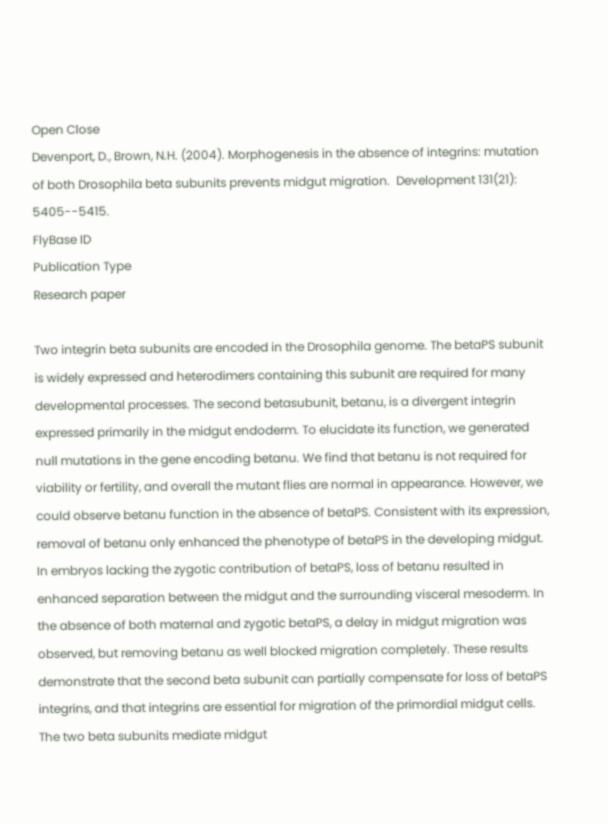Open Close
Devenport, D., Brown, N.H. (2004). Morphogenesis in the absence of integrins: mutation of both Drosophila beta subunits prevents midgut migration.  Development 131(21): 5405--5415.
FlyBase ID
Publication Type
Research paper

Two integrin beta subunits are encoded in the Drosophila genome. The betaPS subunit is widely expressed and heterodimers containing this subunit are required for many developmental processes. The second betasubunit, betanu, is a divergent integrin expressed primarily in the midgut endoderm. To elucidate its function, we generated null mutations in the gene encoding betanu. We find that betanu is not required for viability or fertility, and overall the mutant flies are normal in appearance. However, we could observe betanu function in the absence of betaPS. Consistent with its expression, removal of betanu only enhanced the phenotype of betaPS in the developing midgut. In embryos lacking the zygotic contribution of betaPS, loss of betanu resulted in enhanced separation between the midgut and the surrounding visceral mesoderm. In the absence of both maternal and zygotic betaPS, a delay in midgut migration was observed, but removing betanu as well blocked migration completely. These results demonstrate that the second beta subunit can partially compensate for loss of betaPS integrins, and that integrins are essential for migration of the primordial midgut cells. The two beta subunits mediate midgut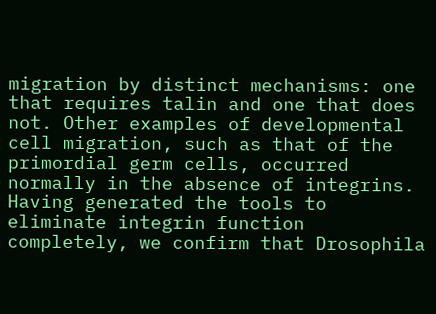migration by distinct mechanisms: one that requires talin and one that does not. Other examples of developmental cell migration, such as that of the primordial germ cells, occurred normally in the absence of integrins. Having generated the tools to eliminate integrin function completely, we confirm that Drosophila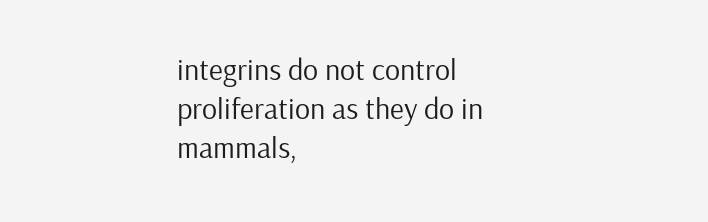integrins do not control proliferation as they do in mammals,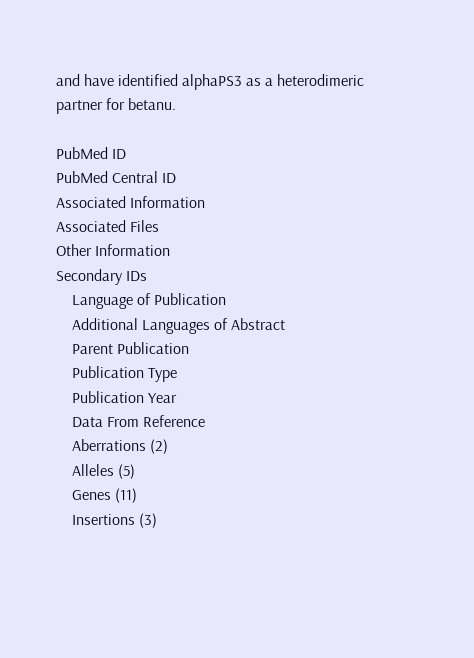and have identified alphaPS3 as a heterodimeric partner for betanu.

PubMed ID
PubMed Central ID
Associated Information
Associated Files
Other Information
Secondary IDs
    Language of Publication
    Additional Languages of Abstract
    Parent Publication
    Publication Type
    Publication Year
    Data From Reference
    Aberrations (2)
    Alleles (5)
    Genes (11)
    Insertions (3)